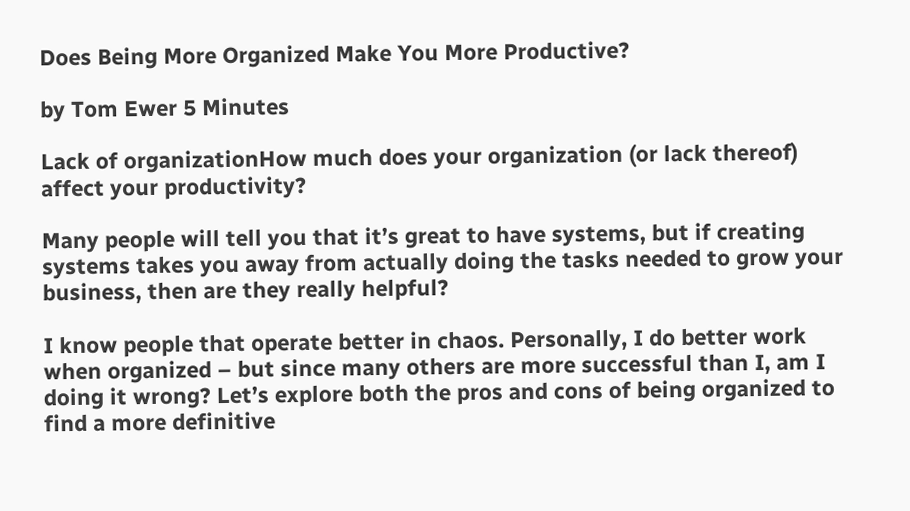Does Being More Organized Make You More Productive?

by Tom Ewer 5 Minutes

Lack of organizationHow much does your organization (or lack thereof) affect your productivity?

Many people will tell you that it’s great to have systems, but if creating systems takes you away from actually doing the tasks needed to grow your business, then are they really helpful?

I know people that operate better in chaos. Personally, I do better work when organized – but since many others are more successful than I, am I doing it wrong? Let’s explore both the pros and cons of being organized to find a more definitive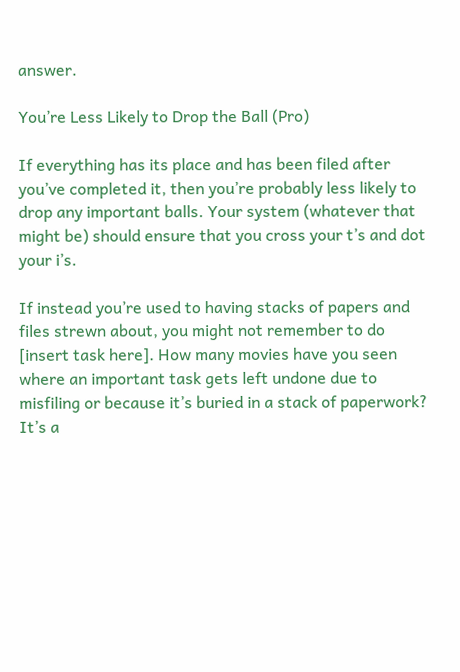answer.

You’re Less Likely to Drop the Ball (Pro)

If everything has its place and has been filed after you’ve completed it, then you’re probably less likely to drop any important balls. Your system (whatever that might be) should ensure that you cross your t’s and dot your i’s.

If instead you’re used to having stacks of papers and files strewn about, you might not remember to do [insert task here]. How many movies have you seen where an important task gets left undone due to misfiling or because it’s buried in a stack of paperwork? It’s a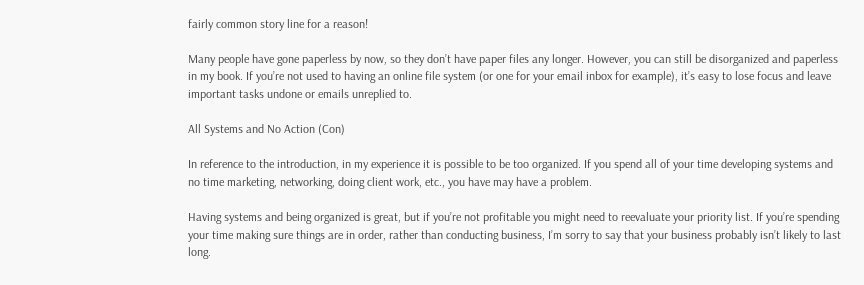fairly common story line for a reason!

Many people have gone paperless by now, so they don’t have paper files any longer. However, you can still be disorganized and paperless in my book. If you’re not used to having an online file system (or one for your email inbox for example), it’s easy to lose focus and leave important tasks undone or emails unreplied to.

All Systems and No Action (Con)

In reference to the introduction, in my experience it is possible to be too organized. If you spend all of your time developing systems and no time marketing, networking, doing client work, etc., you have may have a problem.

Having systems and being organized is great, but if you’re not profitable you might need to reevaluate your priority list. If you’re spending your time making sure things are in order, rather than conducting business, I’m sorry to say that your business probably isn’t likely to last long.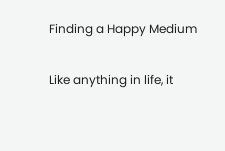Finding a Happy Medium

Like anything in life, it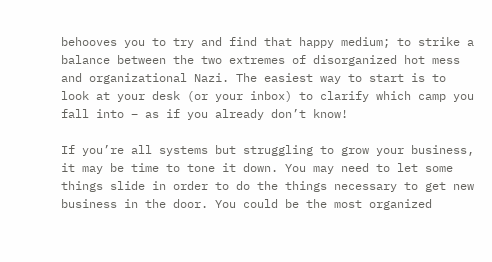behooves you to try and find that happy medium; to strike a balance between the two extremes of disorganized hot mess and organizational Nazi. The easiest way to start is to look at your desk (or your inbox) to clarify which camp you fall into – as if you already don’t know!

If you’re all systems but struggling to grow your business, it may be time to tone it down. You may need to let some things slide in order to do the things necessary to get new business in the door. You could be the most organized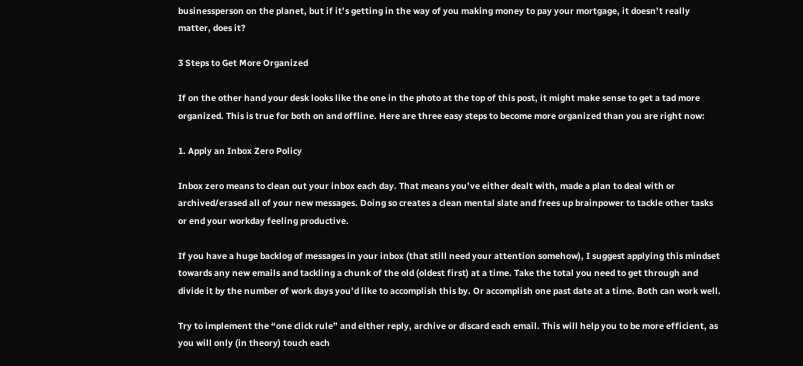businessperson on the planet, but if it’s getting in the way of you making money to pay your mortgage, it doesn’t really matter, does it?

3 Steps to Get More Organized

If on the other hand your desk looks like the one in the photo at the top of this post, it might make sense to get a tad more organized. This is true for both on and offline. Here are three easy steps to become more organized than you are right now:

1. Apply an Inbox Zero Policy

Inbox zero means to clean out your inbox each day. That means you’ve either dealt with, made a plan to deal with or archived/erased all of your new messages. Doing so creates a clean mental slate and frees up brainpower to tackle other tasks or end your workday feeling productive.

If you have a huge backlog of messages in your inbox (that still need your attention somehow), I suggest applying this mindset towards any new emails and tackling a chunk of the old (oldest first) at a time. Take the total you need to get through and divide it by the number of work days you’d like to accomplish this by. Or accomplish one past date at a time. Both can work well.

Try to implement the “one click rule” and either reply, archive or discard each email. This will help you to be more efficient, as you will only (in theory) touch each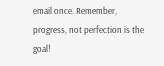email once. Remember, progress, not perfection is the goal!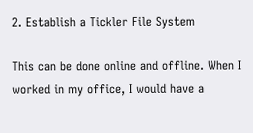2. Establish a Tickler File System

This can be done online and offline. When I worked in my office, I would have a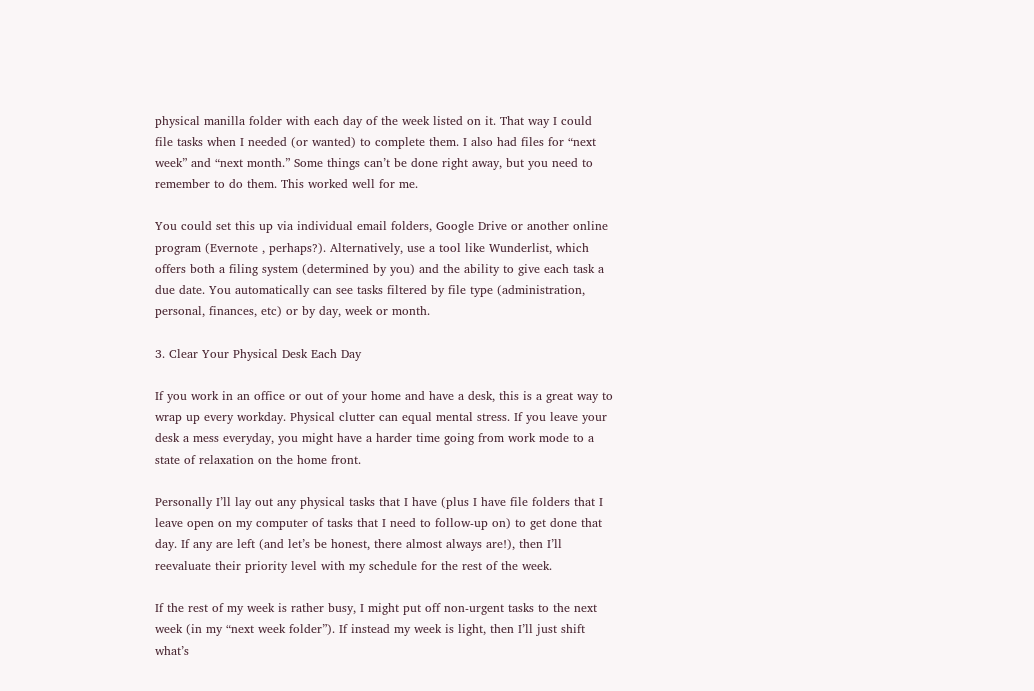physical manilla folder with each day of the week listed on it. That way I could file tasks when I needed (or wanted) to complete them. I also had files for “next week” and “next month.” Some things can’t be done right away, but you need to remember to do them. This worked well for me.

You could set this up via individual email folders, Google Drive or another online program (Evernote , perhaps?). Alternatively, use a tool like Wunderlist, which offers both a filing system (determined by you) and the ability to give each task a due date. You automatically can see tasks filtered by file type (administration, personal, finances, etc) or by day, week or month.

3. Clear Your Physical Desk Each Day

If you work in an office or out of your home and have a desk, this is a great way to wrap up every workday. Physical clutter can equal mental stress. If you leave your desk a mess everyday, you might have a harder time going from work mode to a state of relaxation on the home front.

Personally I’ll lay out any physical tasks that I have (plus I have file folders that I leave open on my computer of tasks that I need to follow-up on) to get done that day. If any are left (and let’s be honest, there almost always are!), then I’ll reevaluate their priority level with my schedule for the rest of the week.

If the rest of my week is rather busy, I might put off non-urgent tasks to the next week (in my “next week folder”). If instead my week is light, then I’ll just shift what’s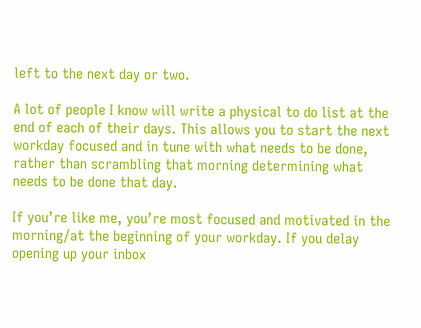left to the next day or two.

A lot of people I know will write a physical to do list at the end of each of their days. This allows you to start the next workday focused and in tune with what needs to be done, rather than scrambling that morning determining what needs to be done that day.

If you’re like me, you’re most focused and motivated in the morning/at the beginning of your workday. If you delay opening up your inbox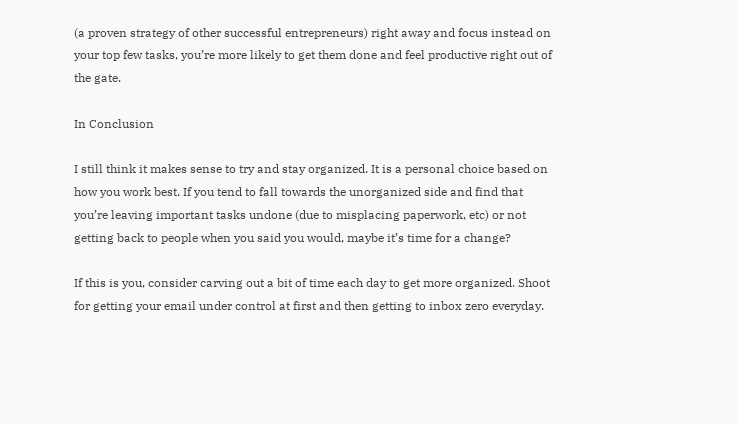(a proven strategy of other successful entrepreneurs) right away and focus instead on your top few tasks, you’re more likely to get them done and feel productive right out of the gate.

In Conclusion

I still think it makes sense to try and stay organized. It is a personal choice based on how you work best. If you tend to fall towards the unorganized side and find that you’re leaving important tasks undone (due to misplacing paperwork, etc) or not getting back to people when you said you would, maybe it’s time for a change?

If this is you, consider carving out a bit of time each day to get more organized. Shoot for getting your email under control at first and then getting to inbox zero everyday.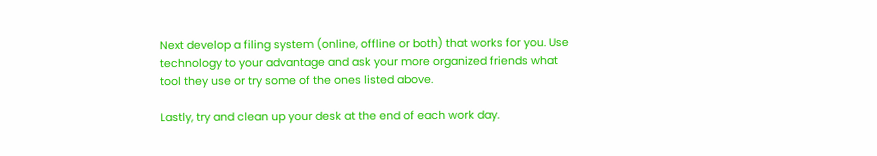Next develop a filing system (online, offline or both) that works for you. Use technology to your advantage and ask your more organized friends what tool they use or try some of the ones listed above.

Lastly, try and clean up your desk at the end of each work day.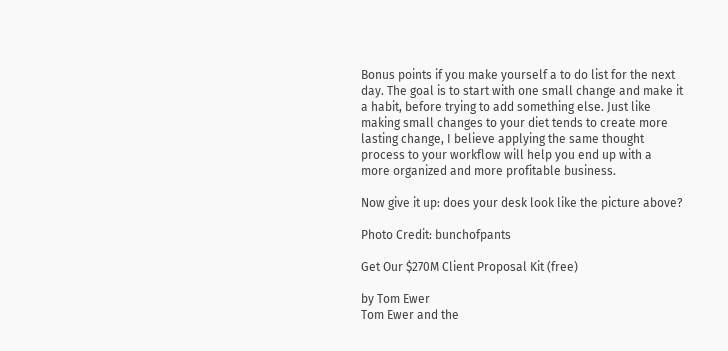Bonus points if you make yourself a to do list for the next day. The goal is to start with one small change and make it a habit, before trying to add something else. Just like making small changes to your diet tends to create more lasting change, I believe applying the same thought process to your workflow will help you end up with a more organized and more profitable business.

Now give it up: does your desk look like the picture above?

Photo Credit: bunchofpants

Get Our $270M Client Proposal Kit (free)

by Tom Ewer
Tom Ewer and the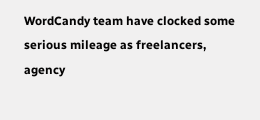WordCandy team have clocked some serious mileage as freelancers, agency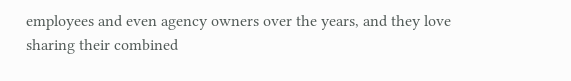employees and even agency owners over the years, and they love sharing their combined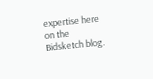expertise here on the Bidsketch blog.